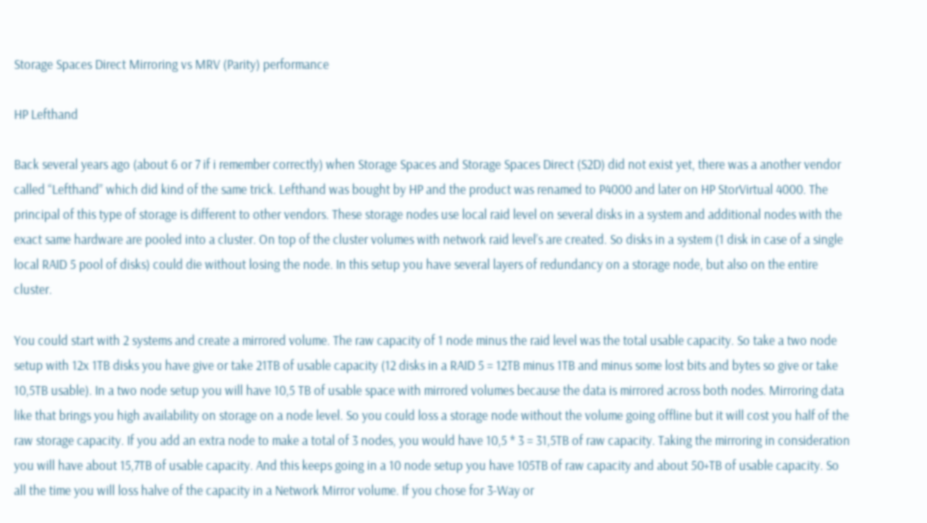Storage Spaces Direct Mirroring vs MRV (Parity) performance

HP Lefthand

Back several years ago (about 6 or 7 if i remember correctly) when Storage Spaces and Storage Spaces Direct (S2D) did not exist yet, there was a another vendor called “Lefthand” which did kind of the same trick. Lefthand was bought by HP and the product was renamed to P4000 and later on HP StorVirtual 4000. The principal of this type of storage is different to other vendors. These storage nodes use local raid level on several disks in a system and additional nodes with the exact same hardware are pooled into a cluster. On top of the cluster volumes with network raid level’s are created. So disks in a system (1 disk in case of a single local RAID 5 pool of disks) could die without losing the node. In this setup you have several layers of redundancy on a storage node, but also on the entire cluster.

You could start with 2 systems and create a mirrored volume. The raw capacity of 1 node minus the raid level was the total usable capacity. So take a two node setup with 12x 1TB disks you have give or take 21TB of usable capacity (12 disks in a RAID 5 = 12TB minus 1TB and minus some lost bits and bytes so give or take 10,5TB usable). In a two node setup you will have 10,5 TB of usable space with mirrored volumes because the data is mirrored across both nodes. Mirroring data like that brings you high availability on storage on a node level. So you could loss a storage node without the volume going offline but it will cost you half of the raw storage capacity. If you add an extra node to make a total of 3 nodes, you would have 10,5 * 3 = 31,5TB of raw capacity. Taking the mirroring in consideration you will have about 15,7TB of usable capacity. And this keeps going in a 10 node setup you have 105TB of raw capacity and about 50+TB of usable capacity. So all the time you will loss halve of the capacity in a Network Mirror volume. If you chose for 3-Way or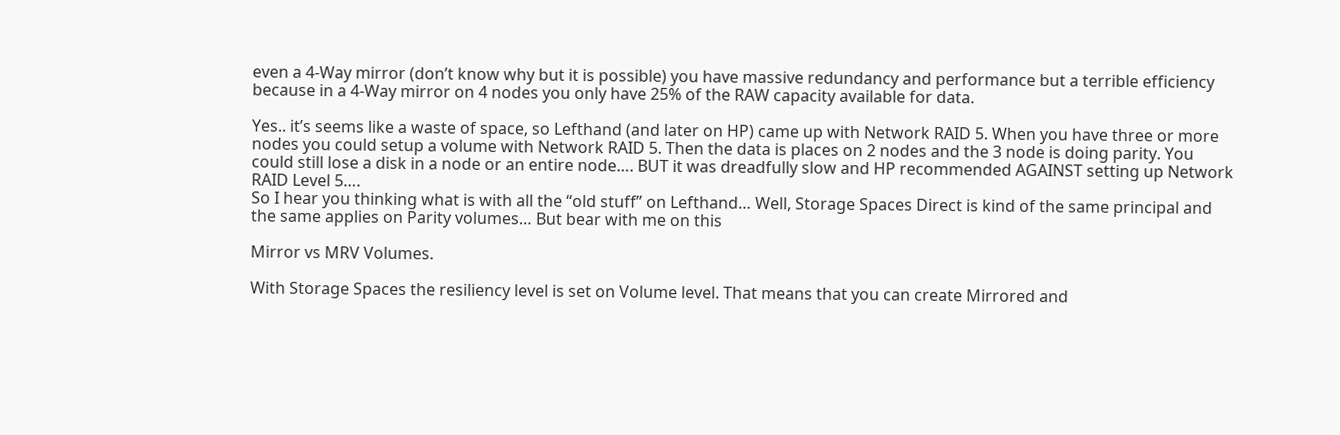even a 4-Way mirror (don’t know why but it is possible) you have massive redundancy and performance but a terrible efficiency because in a 4-Way mirror on 4 nodes you only have 25% of the RAW capacity available for data.

Yes.. it’s seems like a waste of space, so Lefthand (and later on HP) came up with Network RAID 5. When you have three or more nodes you could setup a volume with Network RAID 5. Then the data is places on 2 nodes and the 3 node is doing parity. You could still lose a disk in a node or an entire node…. BUT it was dreadfully slow and HP recommended AGAINST setting up Network RAID Level 5….
So I hear you thinking what is with all the “old stuff” on Lefthand… Well, Storage Spaces Direct is kind of the same principal and the same applies on Parity volumes… But bear with me on this

Mirror vs MRV Volumes.

With Storage Spaces the resiliency level is set on Volume level. That means that you can create Mirrored and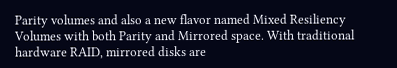Parity volumes and also a new flavor named Mixed Resiliency Volumes with both Parity and Mirrored space. With traditional hardware RAID, mirrored disks are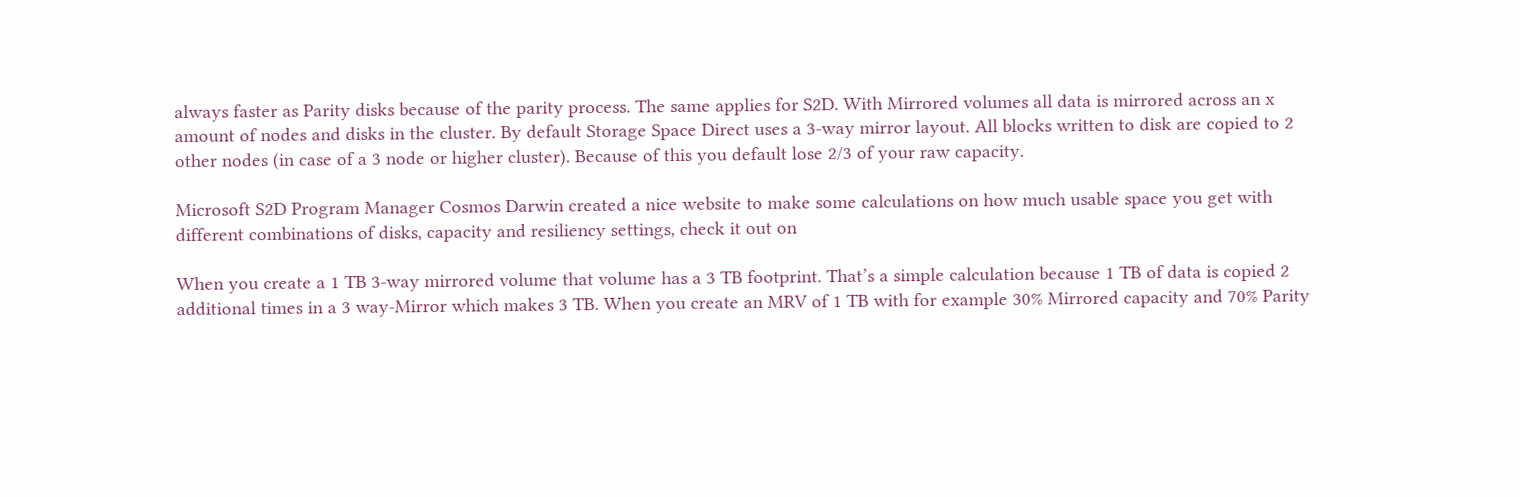always faster as Parity disks because of the parity process. The same applies for S2D. With Mirrored volumes all data is mirrored across an x amount of nodes and disks in the cluster. By default Storage Space Direct uses a 3-way mirror layout. All blocks written to disk are copied to 2 other nodes (in case of a 3 node or higher cluster). Because of this you default lose 2/3 of your raw capacity.

Microsoft S2D Program Manager Cosmos Darwin created a nice website to make some calculations on how much usable space you get with different combinations of disks, capacity and resiliency settings, check it out on

When you create a 1 TB 3-way mirrored volume that volume has a 3 TB footprint. That’s a simple calculation because 1 TB of data is copied 2 additional times in a 3 way-Mirror which makes 3 TB. When you create an MRV of 1 TB with for example 30% Mirrored capacity and 70% Parity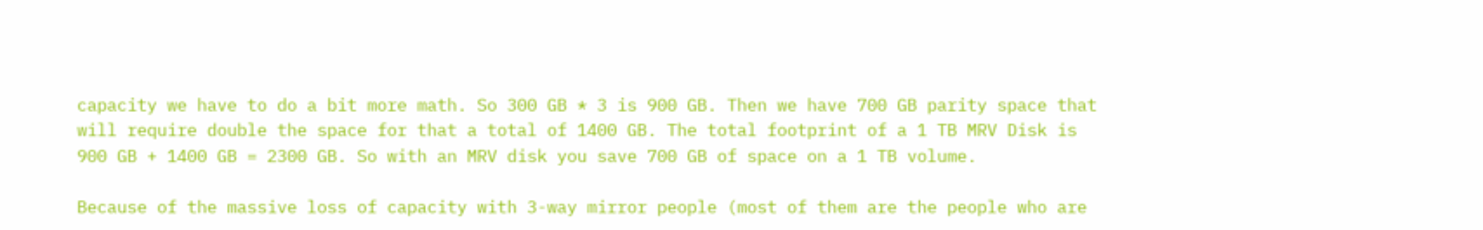capacity we have to do a bit more math. So 300 GB * 3 is 900 GB. Then we have 700 GB parity space that will require double the space for that a total of 1400 GB. The total footprint of a 1 TB MRV Disk is 900 GB + 1400 GB = 2300 GB. So with an MRV disk you save 700 GB of space on a 1 TB volume.

Because of the massive loss of capacity with 3-way mirror people (most of them are the people who are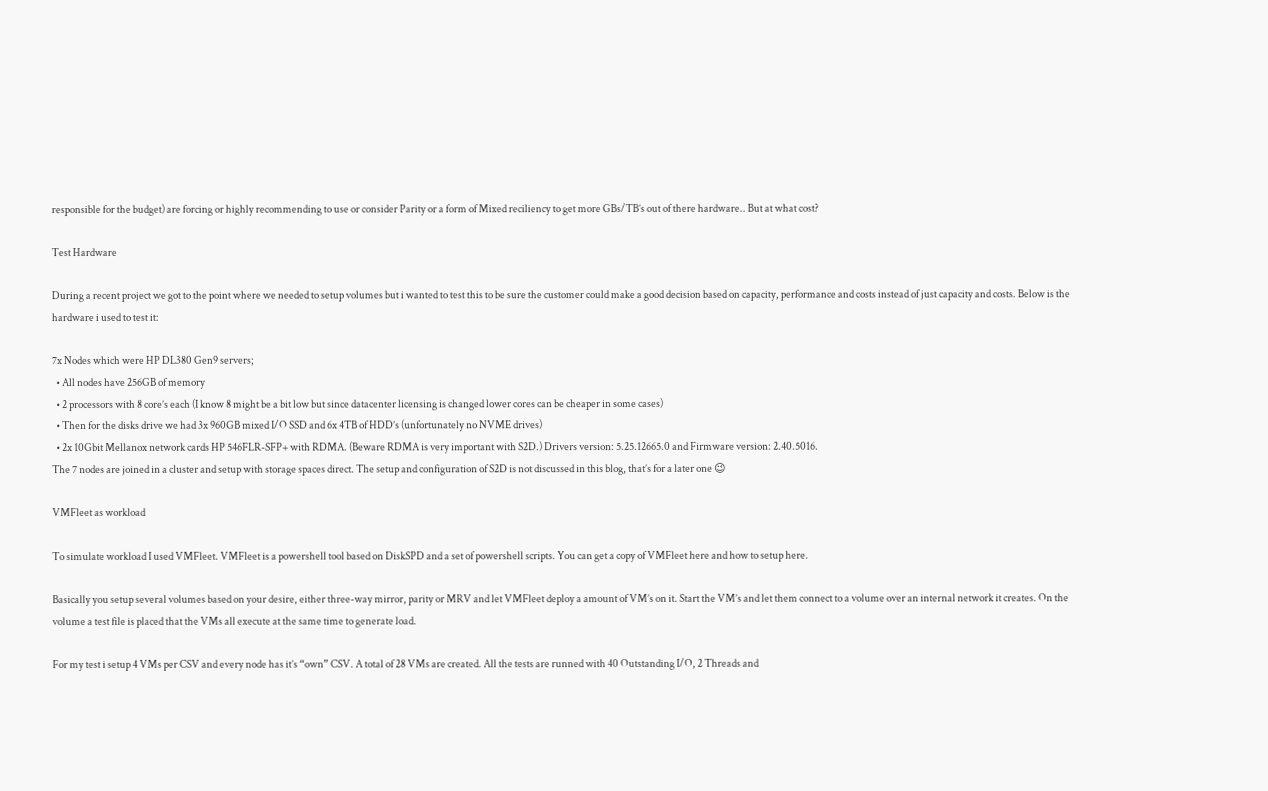responsible for the budget) are forcing or highly recommending to use or consider Parity or a form of Mixed reciliency to get more GBs/TB’s out of there hardware.. But at what cost?

Test Hardware

During a recent project we got to the point where we needed to setup volumes but i wanted to test this to be sure the customer could make a good decision based on capacity, performance and costs instead of just capacity and costs. Below is the hardware i used to test it:

7x Nodes which were HP DL380 Gen9 servers;
  • All nodes have 256GB of memory
  • 2 processors with 8 core’s each (I know 8 might be a bit low but since datacenter licensing is changed lower cores can be cheaper in some cases)
  • Then for the disks drive we had 3x 960GB mixed I/O SSD and 6x 4TB of HDD’s (unfortunately no NVME drives)
  • 2x 10Gbit Mellanox network cards HP 546FLR-SFP+ with RDMA. (Beware RDMA is very important with S2D.) Drivers version: 5.25.12665.0 and Firmware version: 2.40.5016.
The 7 nodes are joined in a cluster and setup with storage spaces direct. The setup and configuration of S2D is not discussed in this blog, that’s for a later one 😉

VMFleet as workload

To simulate workload I used VMFleet. VMFleet is a powershell tool based on DiskSPD and a set of powershell scripts. You can get a copy of VMFleet here and how to setup here.

Basically you setup several volumes based on your desire, either three-way mirror, parity or MRV and let VMFleet deploy a amount of VM’s on it. Start the VM’s and let them connect to a volume over an internal network it creates. On the volume a test file is placed that the VMs all execute at the same time to generate load.

For my test i setup 4 VMs per CSV and every node has it’s “own” CSV. A total of 28 VMs are created. All the tests are runned with 40 Outstanding I/O, 2 Threads and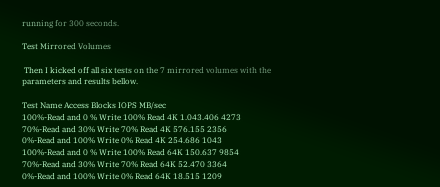running for 300 seconds.

Test Mirrored Volumes

 Then I kicked off all six tests on the 7 mirrored volumes with the parameters and results bellow.

Test Name Access Blocks IOPS MB/sec
100%-Read and 0 % Write 100% Read 4K 1.043.406 4273
70%-Read and 30% Write 70% Read 4K 576.155 2356
0%-Read and 100% Write 0% Read 4K 254.686 1043
100%-Read and 0 % Write 100% Read 64K 150.637 9854
70%-Read and 30% Write 70% Read 64K 52.470 3364
0%-Read and 100% Write 0% Read 64K 18.515 1209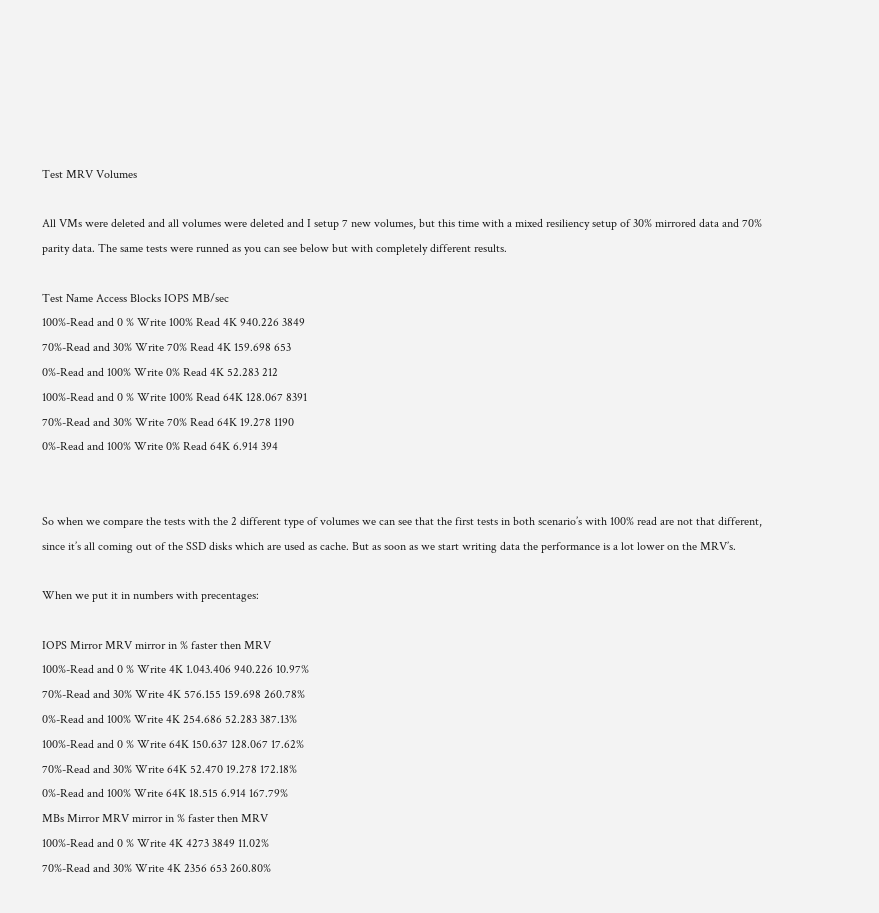Test MRV Volumes

All VMs were deleted and all volumes were deleted and I setup 7 new volumes, but this time with a mixed resiliency setup of 30% mirrored data and 70% parity data. The same tests were runned as you can see below but with completely different results.

Test Name Access Blocks IOPS MB/sec
100%-Read and 0 % Write 100% Read 4K 940.226 3849
70%-Read and 30% Write 70% Read 4K 159.698 653
0%-Read and 100% Write 0% Read 4K 52.283 212
100%-Read and 0 % Write 100% Read 64K 128.067 8391
70%-Read and 30% Write 70% Read 64K 19.278 1190
0%-Read and 100% Write 0% Read 64K 6.914 394


So when we compare the tests with the 2 different type of volumes we can see that the first tests in both scenario’s with 100% read are not that different, since it’s all coming out of the SSD disks which are used as cache. But as soon as we start writing data the performance is a lot lower on the MRV’s.

When we put it in numbers with precentages:

IOPS Mirror MRV mirror in % faster then MRV
100%-Read and 0 % Write 4K 1.043.406 940.226 10.97%
70%-Read and 30% Write 4K 576.155 159.698 260.78%
0%-Read and 100% Write 4K 254.686 52.283 387.13%
100%-Read and 0 % Write 64K 150.637 128.067 17.62%
70%-Read and 30% Write 64K 52.470 19.278 172.18%
0%-Read and 100% Write 64K 18.515 6.914 167.79%
MBs Mirror MRV mirror in % faster then MRV
100%-Read and 0 % Write 4K 4273 3849 11.02%
70%-Read and 30% Write 4K 2356 653 260.80%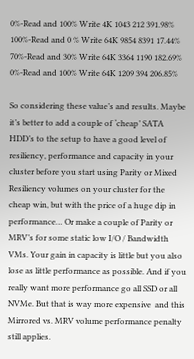0%-Read and 100% Write 4K 1043 212 391.98%
100%-Read and 0 % Write 64K 9854 8391 17.44%
70%-Read and 30% Write 64K 3364 1190 182.69%
0%-Read and 100% Write 64K 1209 394 206.85%

So considering these value’s and results. Maybe it’s better to add a couple of ‘cheap’ SATA HDD’s to the setup to have a good level of resiliency, performance and capacity in your cluster before you start using Parity or Mixed Resiliency volumes on your cluster for the cheap win, but with the price of a huge dip in performance… Or make a couple of Parity or MRV’s for some static low I/O / Bandwidth VMs. Your gain in capacity is little but you also lose as little performance as possible. And if you really want more performance go all SSD or all NVMe. But that is way more expensive  and this Mirrored vs. MRV volume performance penalty still applies.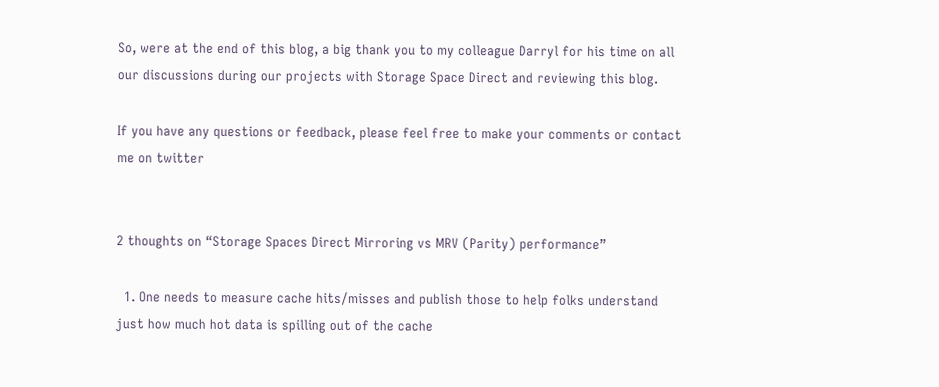So, were at the end of this blog, a big thank you to my colleague Darryl for his time on all our discussions during our projects with Storage Space Direct and reviewing this blog.

If you have any questions or feedback, please feel free to make your comments or contact me on twitter


2 thoughts on “Storage Spaces Direct Mirroring vs MRV (Parity) performance”

  1. One needs to measure cache hits/misses and publish those to help folks understand just how much hot data is spilling out of the cache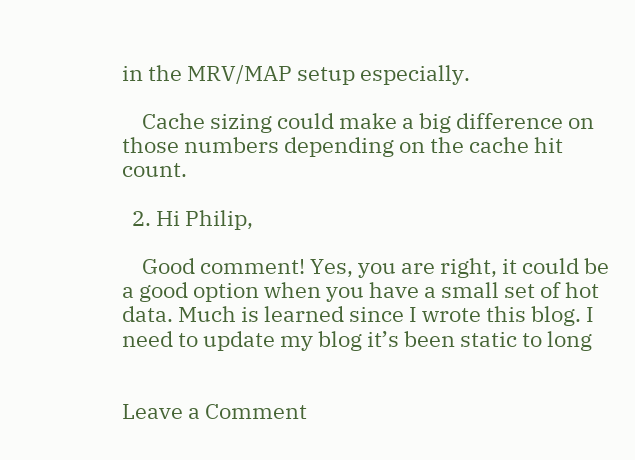in the MRV/MAP setup especially.

    Cache sizing could make a big difference on those numbers depending on the cache hit count.

  2. Hi Philip,

    Good comment! Yes, you are right, it could be a good option when you have a small set of hot data. Much is learned since I wrote this blog. I need to update my blog it’s been static to long


Leave a Comment